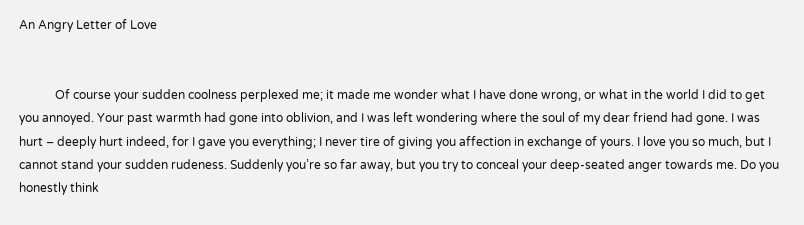An Angry Letter of Love


            Of course your sudden coolness perplexed me; it made me wonder what I have done wrong, or what in the world I did to get you annoyed. Your past warmth had gone into oblivion, and I was left wondering where the soul of my dear friend had gone. I was hurt – deeply hurt indeed, for I gave you everything; I never tire of giving you affection in exchange of yours. I love you so much, but I cannot stand your sudden rudeness. Suddenly you’re so far away, but you try to conceal your deep-seated anger towards me. Do you honestly think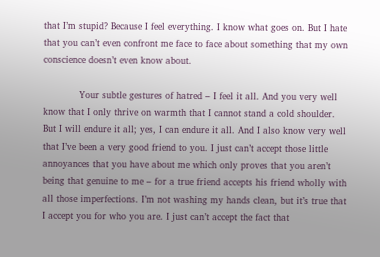that I’m stupid? Because I feel everything. I know what goes on. But I hate that you can’t even confront me face to face about something that my own conscience doesn’t even know about.

            Your subtle gestures of hatred – I feel it all. And you very well know that I only thrive on warmth that I cannot stand a cold shoulder. But I will endure it all; yes, I can endure it all. And I also know very well that I’ve been a very good friend to you. I just can’t accept those little annoyances that you have about me which only proves that you aren’t being that genuine to me – for a true friend accepts his friend wholly with all those imperfections. I’m not washing my hands clean, but it’s true that I accept you for who you are. I just can’t accept the fact that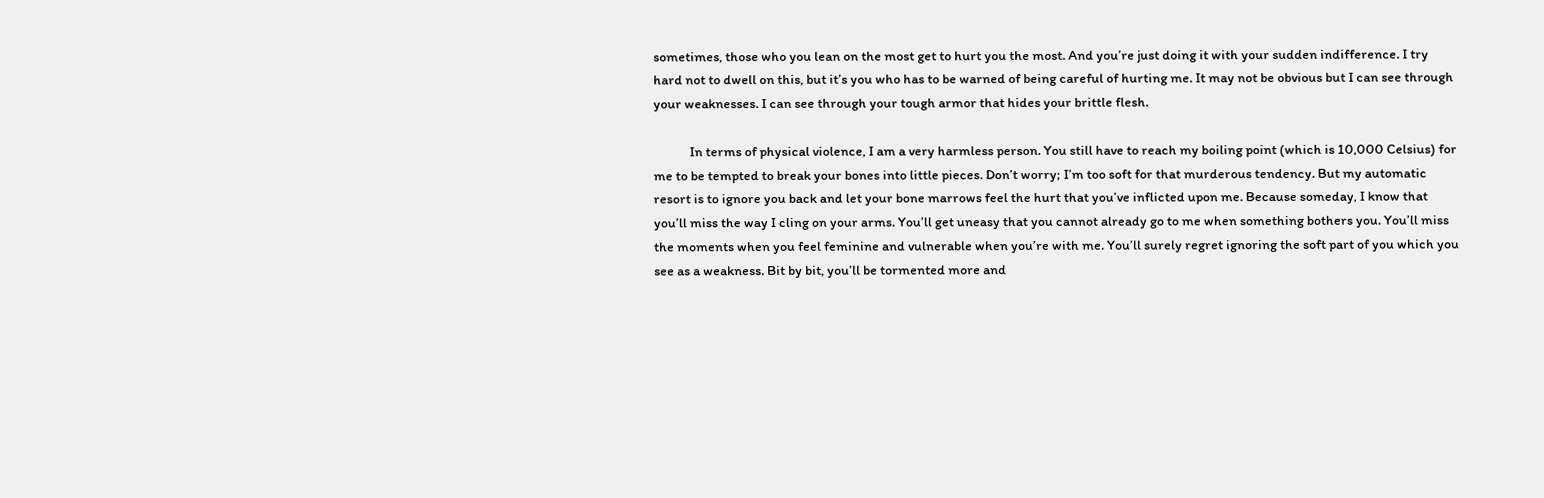sometimes, those who you lean on the most get to hurt you the most. And you’re just doing it with your sudden indifference. I try hard not to dwell on this, but it’s you who has to be warned of being careful of hurting me. It may not be obvious but I can see through your weaknesses. I can see through your tough armor that hides your brittle flesh.

            In terms of physical violence, I am a very harmless person. You still have to reach my boiling point (which is 10,000 Celsius) for me to be tempted to break your bones into little pieces. Don’t worry; I’m too soft for that murderous tendency. But my automatic resort is to ignore you back and let your bone marrows feel the hurt that you’ve inflicted upon me. Because someday, I know that you’ll miss the way I cling on your arms. You’ll get uneasy that you cannot already go to me when something bothers you. You’ll miss the moments when you feel feminine and vulnerable when you’re with me. You’ll surely regret ignoring the soft part of you which you see as a weakness. Bit by bit, you’ll be tormented more and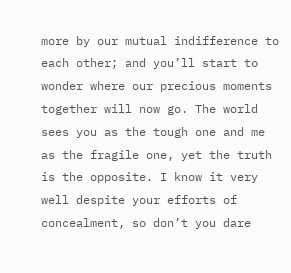more by our mutual indifference to each other; and you’ll start to wonder where our precious moments together will now go. The world sees you as the tough one and me as the fragile one, yet the truth is the opposite. I know it very well despite your efforts of concealment, so don’t you dare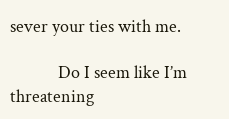sever your ties with me.

            Do I seem like I’m threatening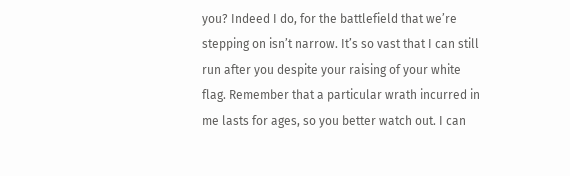you? Indeed I do, for the battlefield that we’re stepping on isn’t narrow. It’s so vast that I can still run after you despite your raising of your white flag. Remember that a particular wrath incurred in me lasts for ages, so you better watch out. I can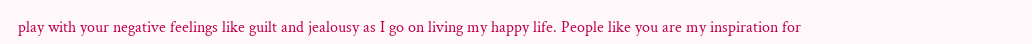play with your negative feelings like guilt and jealousy as I go on living my happy life. People like you are my inspiration for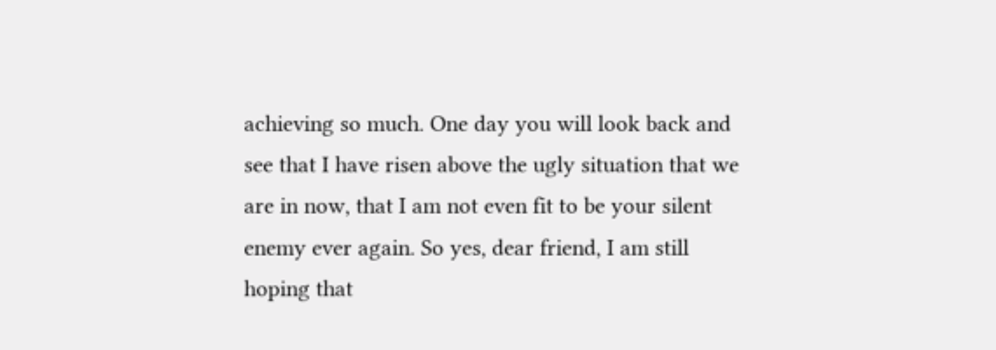achieving so much. One day you will look back and see that I have risen above the ugly situation that we are in now, that I am not even fit to be your silent enemy ever again. So yes, dear friend, I am still hoping that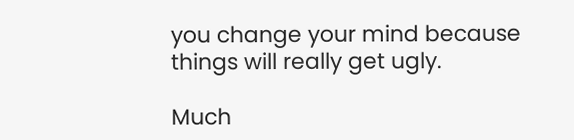you change your mind because things will really get ugly.

Much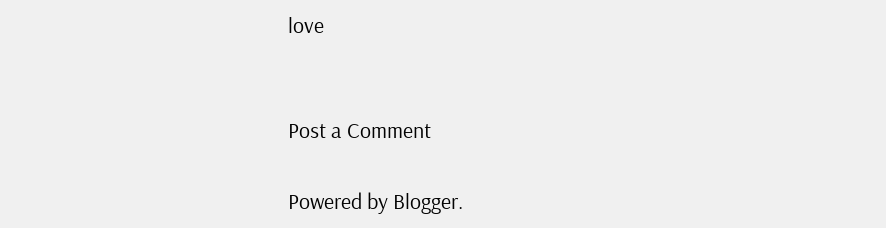love


Post a Comment

Powered by Blogger.